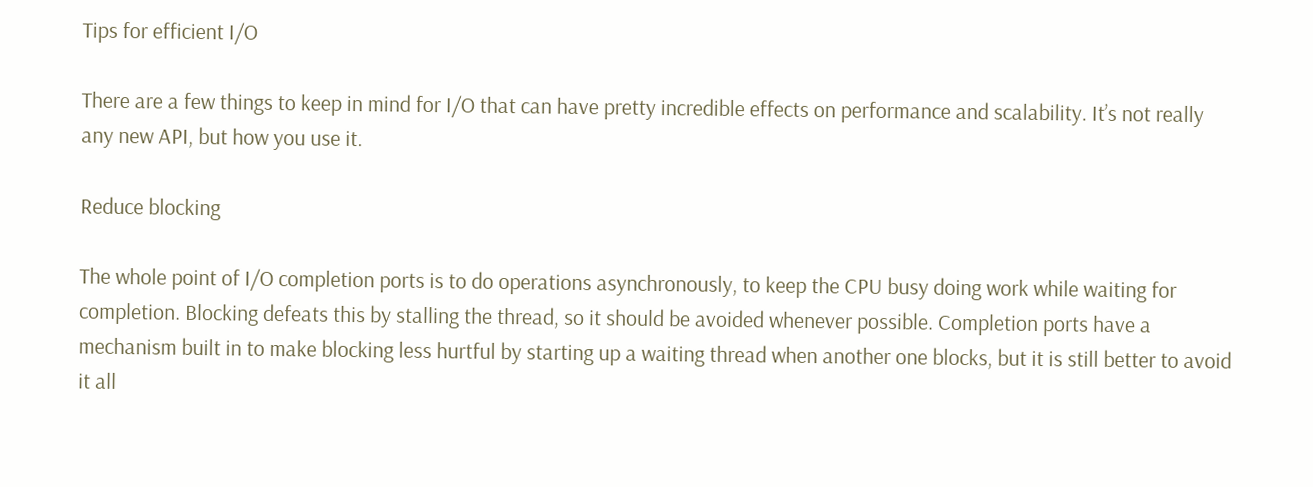Tips for efficient I/O

There are a few things to keep in mind for I/O that can have pretty incredible effects on performance and scalability. It’s not really any new API, but how you use it.

Reduce blocking

The whole point of I/O completion ports is to do operations asynchronously, to keep the CPU busy doing work while waiting for completion. Blocking defeats this by stalling the thread, so it should be avoided whenever possible. Completion ports have a mechanism built in to make blocking less hurtful by starting up a waiting thread when another one blocks, but it is still better to avoid it all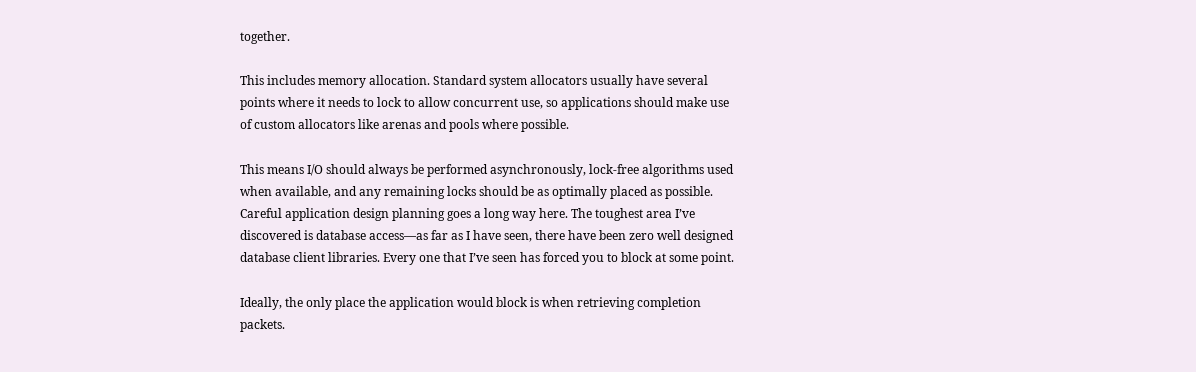together.

This includes memory allocation. Standard system allocators usually have several points where it needs to lock to allow concurrent use, so applications should make use of custom allocators like arenas and pools where possible.

This means I/O should always be performed asynchronously, lock-free algorithms used when available, and any remaining locks should be as optimally placed as possible. Careful application design planning goes a long way here. The toughest area I’ve discovered is database access—as far as I have seen, there have been zero well designed database client libraries. Every one that I’ve seen has forced you to block at some point.

Ideally, the only place the application would block is when retrieving completion packets.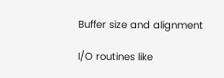Buffer size and alignment

I/O routines like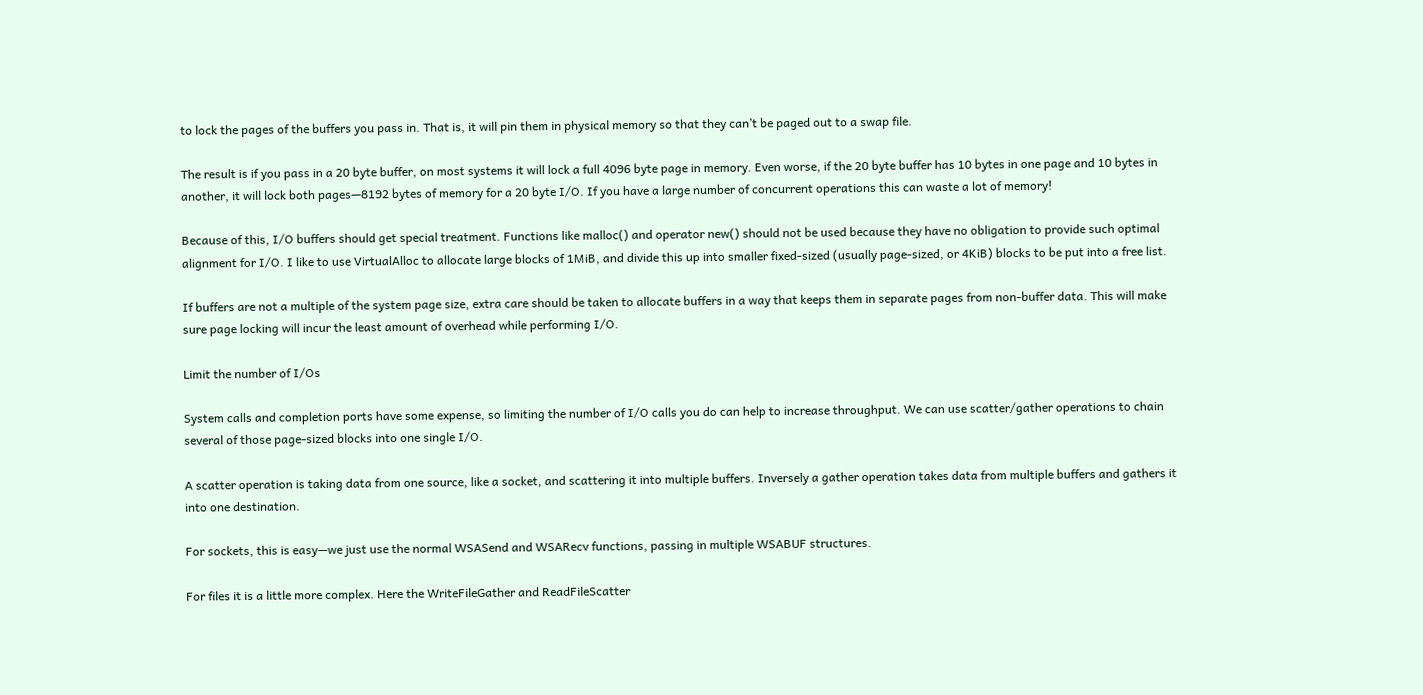to lock the pages of the buffers you pass in. That is, it will pin them in physical memory so that they can’t be paged out to a swap file.

The result is if you pass in a 20 byte buffer, on most systems it will lock a full 4096 byte page in memory. Even worse, if the 20 byte buffer has 10 bytes in one page and 10 bytes in another, it will lock both pages—8192 bytes of memory for a 20 byte I/O. If you have a large number of concurrent operations this can waste a lot of memory!

Because of this, I/O buffers should get special treatment. Functions like malloc() and operator new() should not be used because they have no obligation to provide such optimal alignment for I/O. I like to use VirtualAlloc to allocate large blocks of 1MiB, and divide this up into smaller fixed-sized (usually page-sized, or 4KiB) blocks to be put into a free list.

If buffers are not a multiple of the system page size, extra care should be taken to allocate buffers in a way that keeps them in separate pages from non-buffer data. This will make sure page locking will incur the least amount of overhead while performing I/O.

Limit the number of I/Os

System calls and completion ports have some expense, so limiting the number of I/O calls you do can help to increase throughput. We can use scatter/gather operations to chain several of those page-sized blocks into one single I/O.

A scatter operation is taking data from one source, like a socket, and scattering it into multiple buffers. Inversely a gather operation takes data from multiple buffers and gathers it into one destination.

For sockets, this is easy—we just use the normal WSASend and WSARecv functions, passing in multiple WSABUF structures.

For files it is a little more complex. Here the WriteFileGather and ReadFileScatter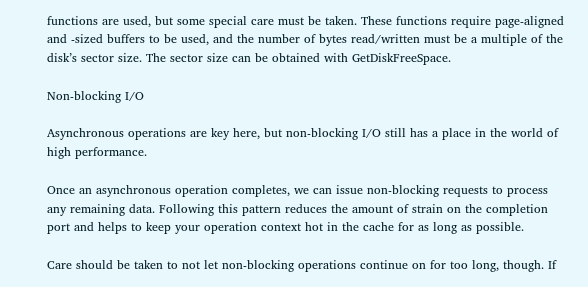functions are used, but some special care must be taken. These functions require page-aligned and -sized buffers to be used, and the number of bytes read/written must be a multiple of the disk’s sector size. The sector size can be obtained with GetDiskFreeSpace.

Non-blocking I/O

Asynchronous operations are key here, but non-blocking I/O still has a place in the world of high performance.

Once an asynchronous operation completes, we can issue non-blocking requests to process any remaining data. Following this pattern reduces the amount of strain on the completion port and helps to keep your operation context hot in the cache for as long as possible.

Care should be taken to not let non-blocking operations continue on for too long, though. If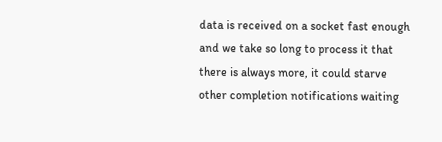data is received on a socket fast enough and we take so long to process it that there is always more, it could starve other completion notifications waiting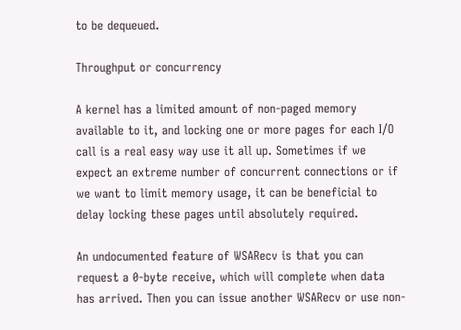to be dequeued.

Throughput or concurrency

A kernel has a limited amount of non-paged memory available to it, and locking one or more pages for each I/O call is a real easy way use it all up. Sometimes if we expect an extreme number of concurrent connections or if we want to limit memory usage, it can be beneficial to delay locking these pages until absolutely required.

An undocumented feature of WSARecv is that you can request a 0-byte receive, which will complete when data has arrived. Then you can issue another WSARecv or use non-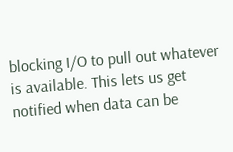blocking I/O to pull out whatever is available. This lets us get notified when data can be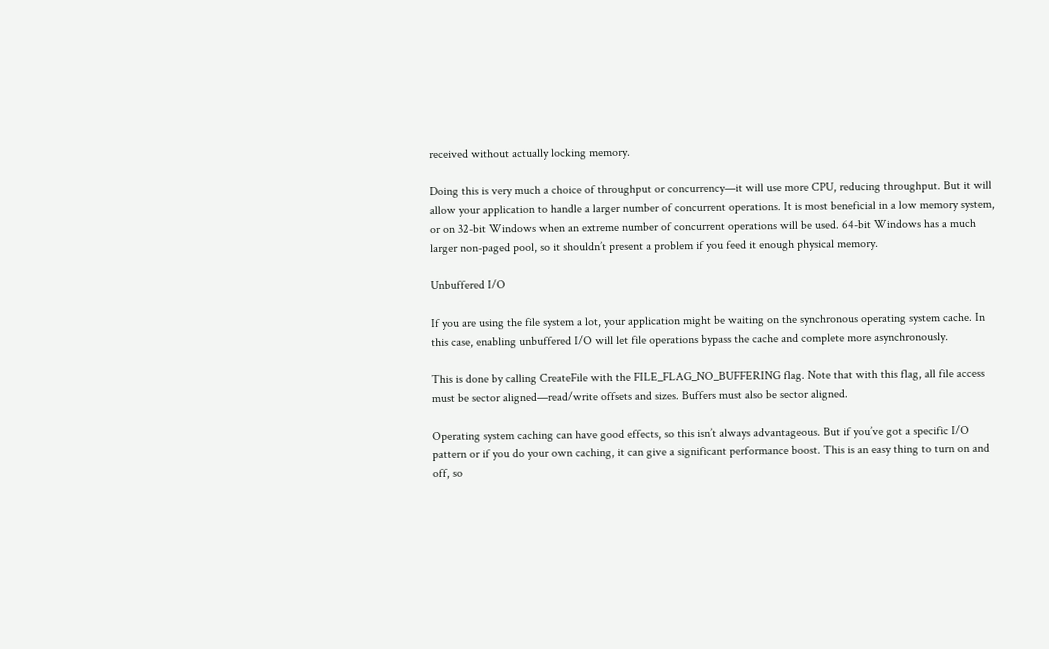received without actually locking memory.

Doing this is very much a choice of throughput or concurrency—it will use more CPU, reducing throughput. But it will allow your application to handle a larger number of concurrent operations. It is most beneficial in a low memory system, or on 32-bit Windows when an extreme number of concurrent operations will be used. 64-bit Windows has a much larger non-paged pool, so it shouldn’t present a problem if you feed it enough physical memory.

Unbuffered I/O

If you are using the file system a lot, your application might be waiting on the synchronous operating system cache. In this case, enabling unbuffered I/O will let file operations bypass the cache and complete more asynchronously.

This is done by calling CreateFile with the FILE_FLAG_NO_BUFFERING flag. Note that with this flag, all file access must be sector aligned—read/write offsets and sizes. Buffers must also be sector aligned.

Operating system caching can have good effects, so this isn’t always advantageous. But if you’ve got a specific I/O pattern or if you do your own caching, it can give a significant performance boost. This is an easy thing to turn on and off, so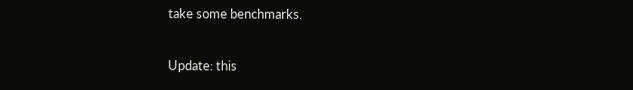take some benchmarks.

Update: this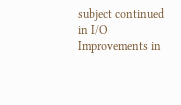subject continued in I/O Improvements in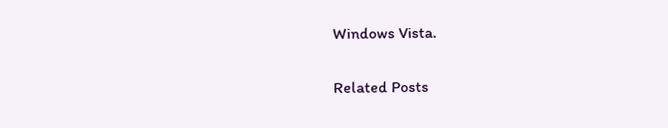Windows Vista.

Related Posts